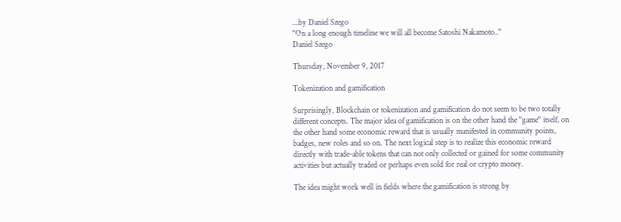...by Daniel Szego
"On a long enough timeline we will all become Satoshi Nakamoto.."
Daniel Szego

Thursday, November 9, 2017

Tokenization and gamification

Surprisingly, Blockchain or tokenization and gamification do not seem to be two totally different concepts. The major idea of gamification is on the other hand the "game" itself, on the other hand some economic reward that is usually manifested in community points, badges, new roles and so on. The next logical step is to realize this economic reward directly with trade-able tokens that can not only collected or gained for some community activities but actually traded or perhaps even sold for real or crypto money.

The idea might work well in fields where the gamification is strong by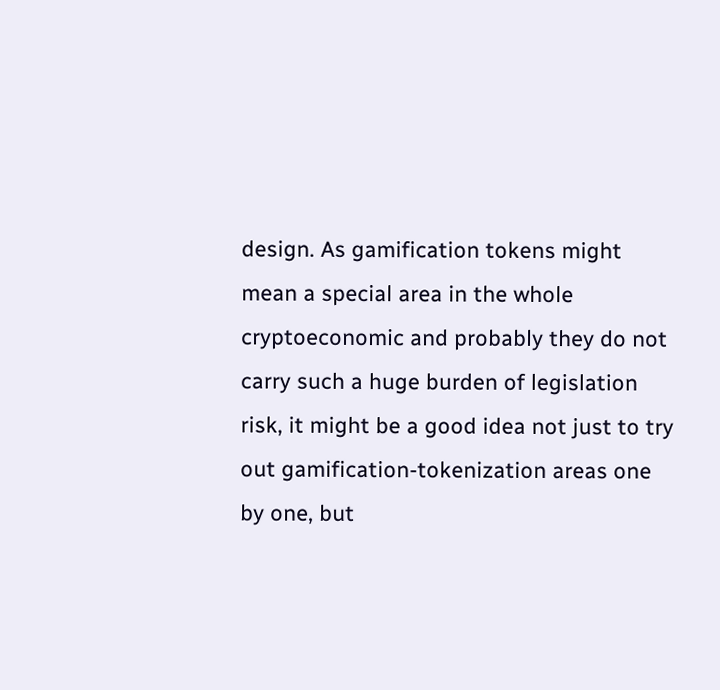design. As gamification tokens might mean a special area in the whole cryptoeconomic and probably they do not carry such a huge burden of legislation risk, it might be a good idea not just to try out gamification-tokenization areas one by one, but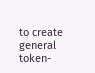to create general token-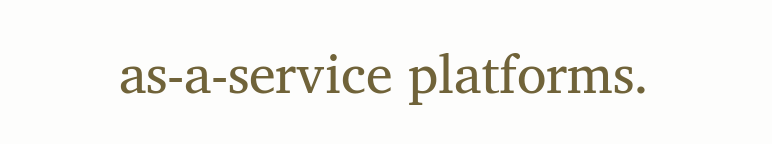as-a-service platforms.